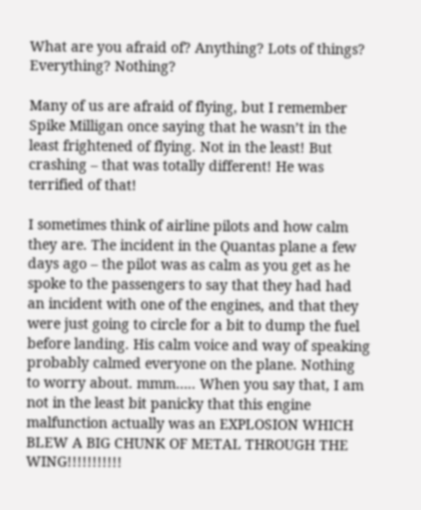What are you afraid of? Anything? Lots of things? Everything? Nothing?

Many of us are afraid of flying, but I remember Spike Milligan once saying that he wasn’t in the least frightened of flying. Not in the least! But crashing – that was totally different! He was terrified of that!

I sometimes think of airline pilots and how calm they are. The incident in the Quantas plane a few days ago – the pilot was as calm as you get as he spoke to the passengers to say that they had had an incident with one of the engines, and that they were just going to circle for a bit to dump the fuel before landing. His calm voice and way of speaking probably calmed everyone on the plane. Nothing to worry about. mmm….. When you say that, I am not in the least bit panicky that this engine malfunction actually was an EXPLOSION WHICH BLEW A BIG CHUNK OF METAL THROUGH THE WING!!!!!!!!!!!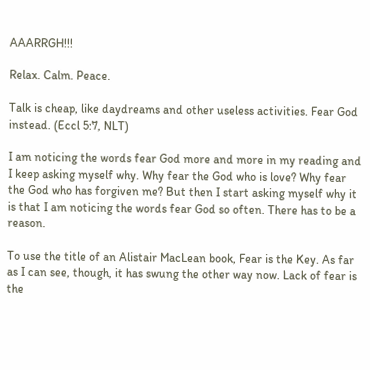AAARRGH!!!

Relax. Calm. Peace.

Talk is cheap, like daydreams and other useless activities. Fear God instead. (Eccl 5:7, NLT)

I am noticing the words fear God more and more in my reading and I keep asking myself why. Why fear the God who is love? Why fear the God who has forgiven me? But then I start asking myself why it is that I am noticing the words fear God so often. There has to be a reason.

To use the title of an Alistair MacLean book, Fear is the Key. As far as I can see, though, it has swung the other way now. Lack of fear is the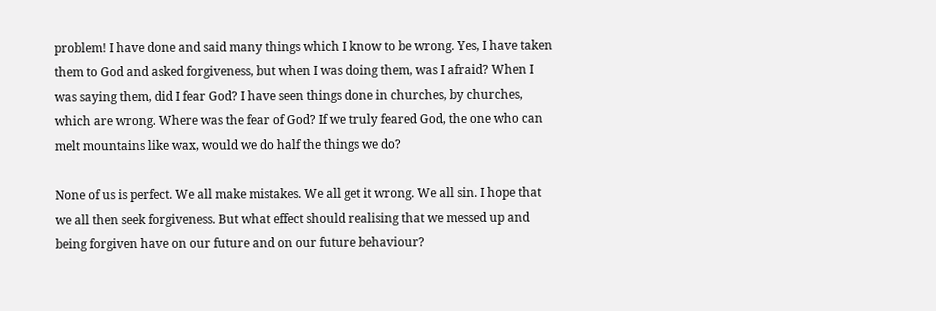problem! I have done and said many things which I know to be wrong. Yes, I have taken them to God and asked forgiveness, but when I was doing them, was I afraid? When I was saying them, did I fear God? I have seen things done in churches, by churches, which are wrong. Where was the fear of God? If we truly feared God, the one who can melt mountains like wax, would we do half the things we do?

None of us is perfect. We all make mistakes. We all get it wrong. We all sin. I hope that we all then seek forgiveness. But what effect should realising that we messed up and being forgiven have on our future and on our future behaviour?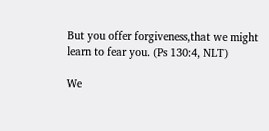But you offer forgiveness,that we might learn to fear you. (Ps 130:4, NLT)

We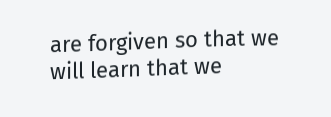are forgiven so that we will learn that we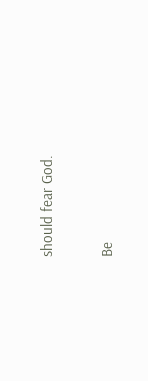should fear God.

Be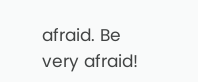afraid. Be very afraid!